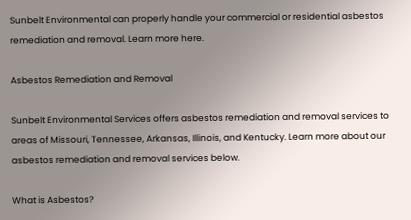Sunbelt Environmental can properly handle your commercial or residential asbestos remediation and removal. Learn more here.

Asbestos Remediation and Removal

Sunbelt Environmental Services offers asbestos remediation and removal services to areas of Missouri, Tennessee, Arkansas, Illinois, and Kentucky. Learn more about our asbestos remediation and removal services below.

What is Asbestos?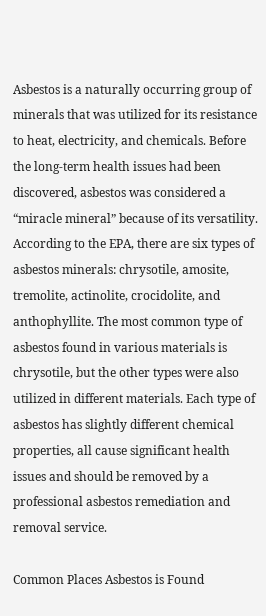Asbestos is a naturally occurring group of minerals that was utilized for its resistance to heat, electricity, and chemicals. Before the long-term health issues had been discovered, asbestos was considered a “miracle mineral” because of its versatility. According to the EPA, there are six types of asbestos minerals: chrysotile, amosite, tremolite, actinolite, crocidolite, and anthophyllite. The most common type of asbestos found in various materials is chrysotile, but the other types were also utilized in different materials. Each type of asbestos has slightly different chemical properties, all cause significant health issues and should be removed by a professional asbestos remediation and removal service.

Common Places Asbestos is Found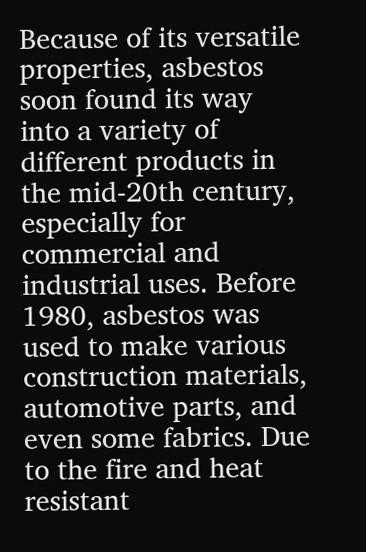Because of its versatile properties, asbestos soon found its way into a variety of different products in the mid-20th century, especially for commercial and industrial uses. Before 1980, asbestos was used to make various construction materials, automotive parts, and even some fabrics. Due to the fire and heat resistant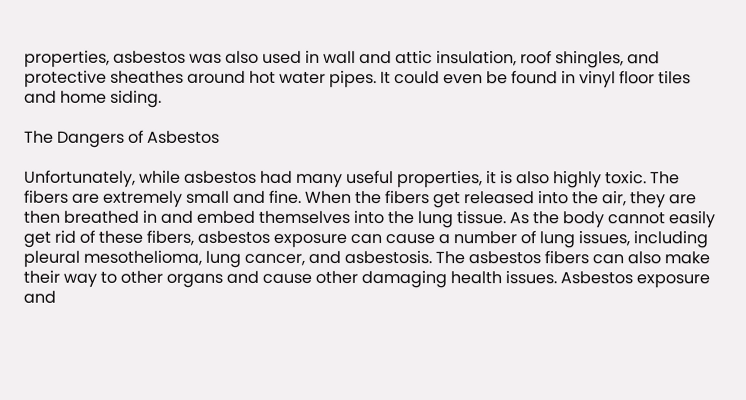properties, asbestos was also used in wall and attic insulation, roof shingles, and protective sheathes around hot water pipes. It could even be found in vinyl floor tiles and home siding.

The Dangers of Asbestos

Unfortunately, while asbestos had many useful properties, it is also highly toxic. The fibers are extremely small and fine. When the fibers get released into the air, they are then breathed in and embed themselves into the lung tissue. As the body cannot easily get rid of these fibers, asbestos exposure can cause a number of lung issues, including pleural mesothelioma, lung cancer, and asbestosis. The asbestos fibers can also make their way to other organs and cause other damaging health issues. Asbestos exposure and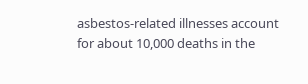asbestos-related illnesses account for about 10,000 deaths in the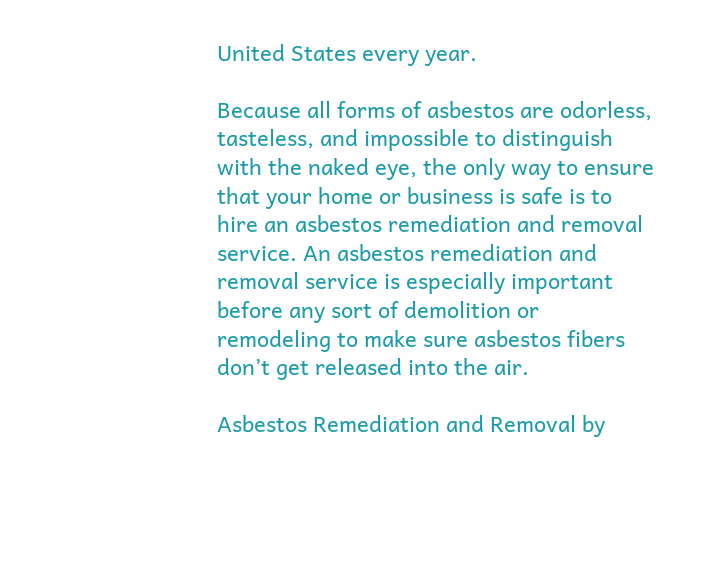United States every year.

Because all forms of asbestos are odorless, tasteless, and impossible to distinguish with the naked eye, the only way to ensure that your home or business is safe is to hire an asbestos remediation and removal service. An asbestos remediation and removal service is especially important before any sort of demolition or remodeling to make sure asbestos fibers don’t get released into the air.

Asbestos Remediation and Removal by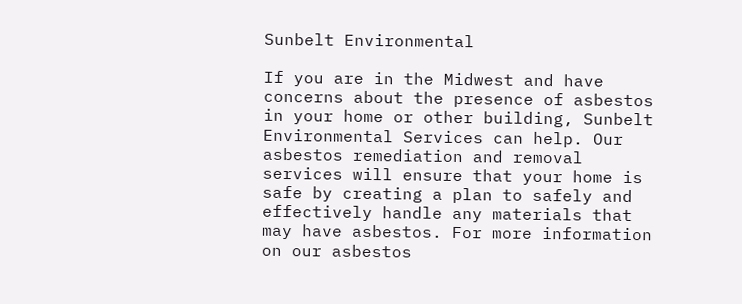Sunbelt Environmental

If you are in the Midwest and have concerns about the presence of asbestos in your home or other building, Sunbelt Environmental Services can help. Our asbestos remediation and removal services will ensure that your home is safe by creating a plan to safely and effectively handle any materials that may have asbestos. For more information on our asbestos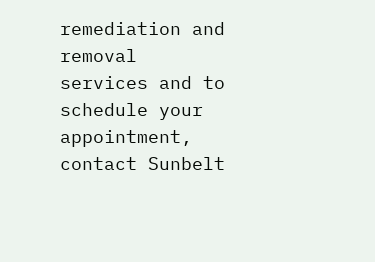remediation and removal services and to schedule your appointment, contact Sunbelt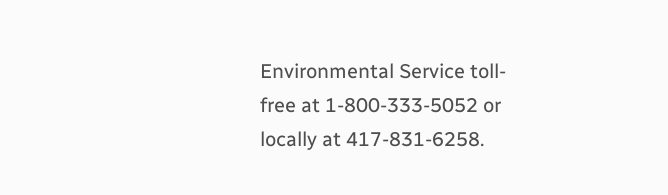Environmental Service toll-free at 1-800-333-5052 or locally at 417-831-6258.